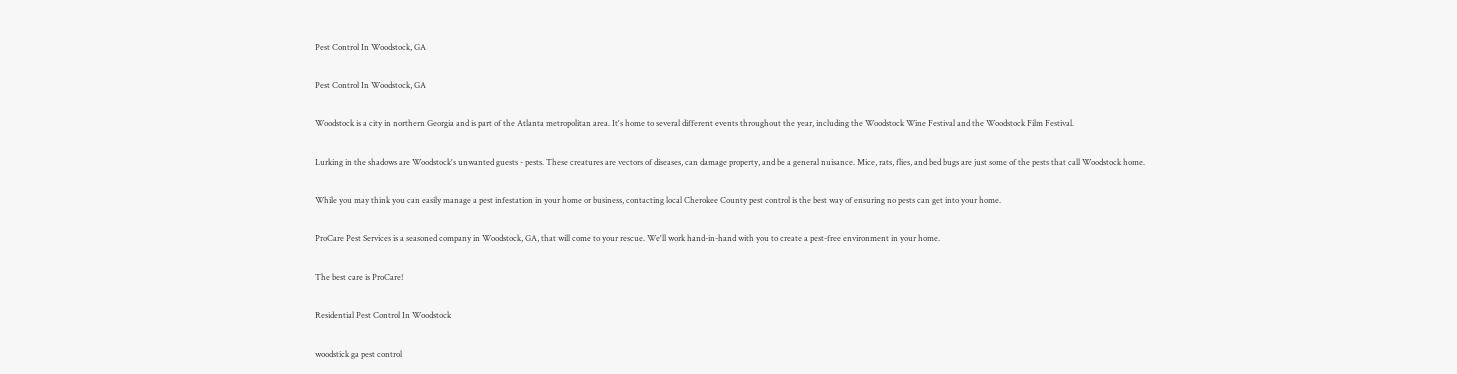Pest Control In Woodstock, GA

Pest Control In Woodstock, GA

Woodstock is a city in northern Georgia and is part of the Atlanta metropolitan area. It's home to several different events throughout the year, including the Woodstock Wine Festival and the Woodstock Film Festival.

Lurking in the shadows are Woodstock's unwanted guests - pests. These creatures are vectors of diseases, can damage property, and be a general nuisance. Mice, rats, flies, and bed bugs are just some of the pests that call Woodstock home.

While you may think you can easily manage a pest infestation in your home or business, contacting local Cherokee County pest control is the best way of ensuring no pests can get into your home.

ProCare Pest Services is a seasoned company in Woodstock, GA, that will come to your rescue. We'll work hand-in-hand with you to create a pest-free environment in your home.

The best care is ProCare!

Residential Pest Control In Woodstock

woodstick ga pest control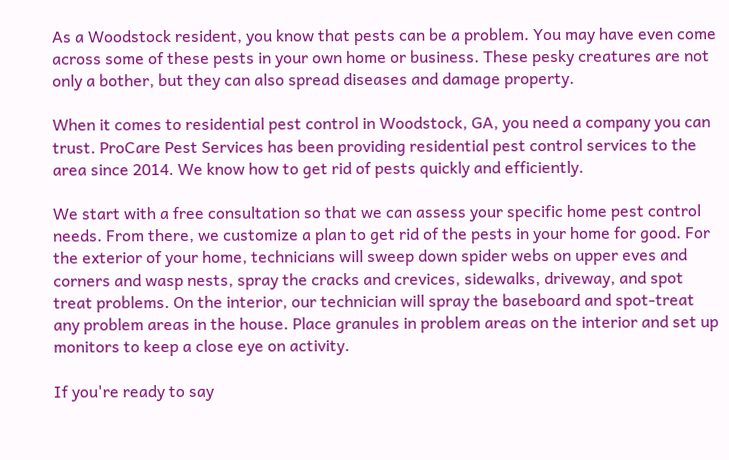As a Woodstock resident, you know that pests can be a problem. You may have even come across some of these pests in your own home or business. These pesky creatures are not only a bother, but they can also spread diseases and damage property.

When it comes to residential pest control in Woodstock, GA, you need a company you can trust. ProCare Pest Services has been providing residential pest control services to the area since 2014. We know how to get rid of pests quickly and efficiently.

We start with a free consultation so that we can assess your specific home pest control needs. From there, we customize a plan to get rid of the pests in your home for good. For the exterior of your home, technicians will sweep down spider webs on upper eves and corners and wasp nests, spray the cracks and crevices, sidewalks, driveway, and spot treat problems. On the interior, our technician will spray the baseboard and spot-treat any problem areas in the house. Place granules in problem areas on the interior and set up monitors to keep a close eye on activity.

If you're ready to say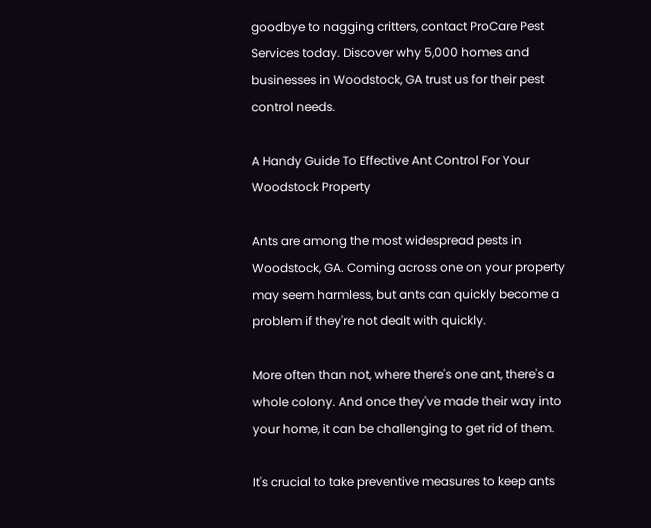goodbye to nagging critters, contact ProCare Pest Services today. Discover why 5,000 homes and businesses in Woodstock, GA trust us for their pest control needs.

A Handy Guide To Effective Ant Control For Your Woodstock Property

Ants are among the most widespread pests in Woodstock, GA. Coming across one on your property may seem harmless, but ants can quickly become a problem if they're not dealt with quickly.

More often than not, where there's one ant, there's a whole colony. And once they've made their way into your home, it can be challenging to get rid of them.

It's crucial to take preventive measures to keep ants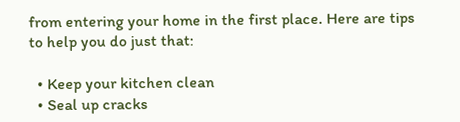from entering your home in the first place. Here are tips to help you do just that:

  • Keep your kitchen clean
  • Seal up cracks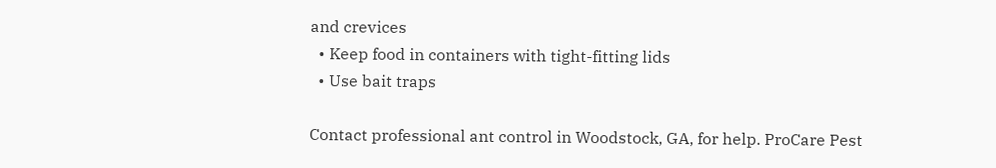and crevices
  • Keep food in containers with tight-fitting lids
  • Use bait traps

Contact professional ant control in Woodstock, GA, for help. ProCare Pest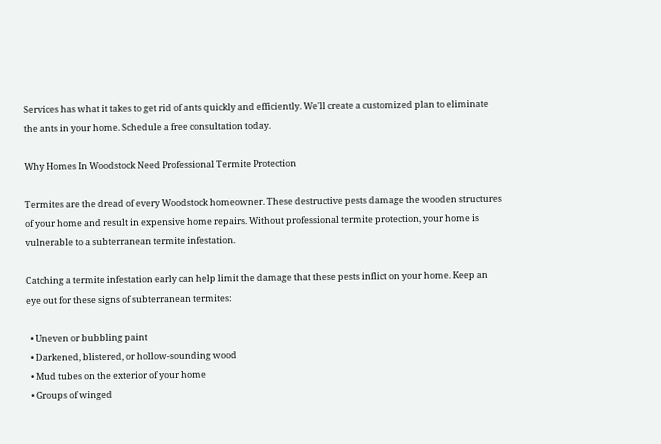Services has what it takes to get rid of ants quickly and efficiently. We'll create a customized plan to eliminate the ants in your home. Schedule a free consultation today.

Why Homes In Woodstock Need Professional Termite Protection

Termites are the dread of every Woodstock homeowner. These destructive pests damage the wooden structures of your home and result in expensive home repairs. Without professional termite protection, your home is vulnerable to a subterranean termite infestation.

Catching a termite infestation early can help limit the damage that these pests inflict on your home. Keep an eye out for these signs of subterranean termites:

  • Uneven or bubbling paint
  • Darkened, blistered, or hollow-sounding wood
  • Mud tubes on the exterior of your home
  • Groups of winged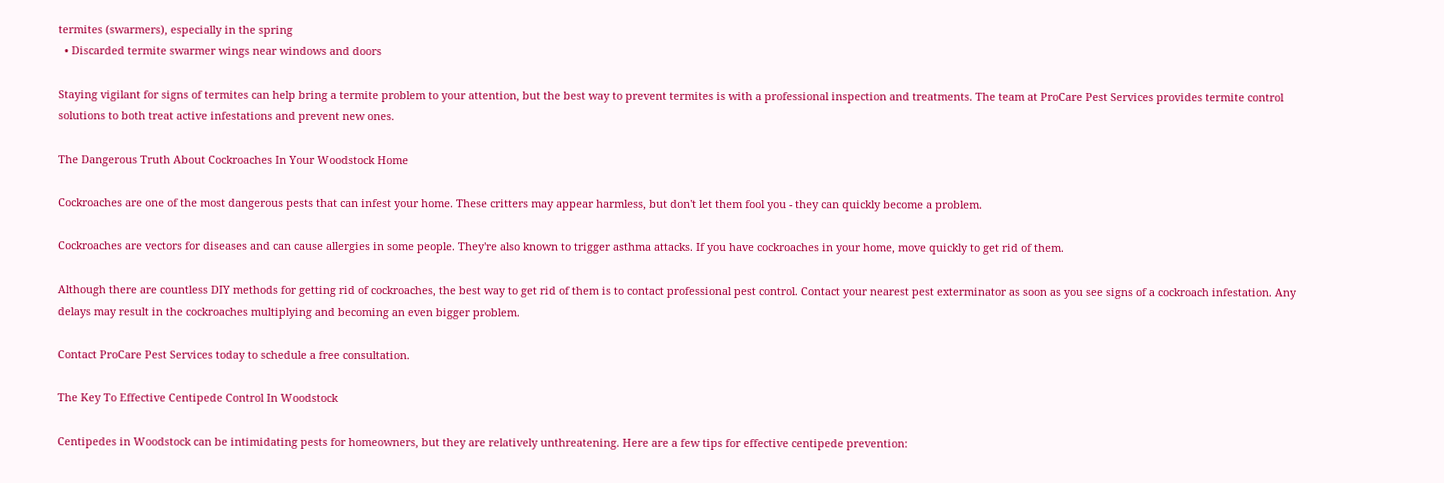termites (swarmers), especially in the spring
  • Discarded termite swarmer wings near windows and doors

Staying vigilant for signs of termites can help bring a termite problem to your attention, but the best way to prevent termites is with a professional inspection and treatments. The team at ProCare Pest Services provides termite control solutions to both treat active infestations and prevent new ones.

The Dangerous Truth About Cockroaches In Your Woodstock Home

Cockroaches are one of the most dangerous pests that can infest your home. These critters may appear harmless, but don't let them fool you - they can quickly become a problem.

Cockroaches are vectors for diseases and can cause allergies in some people. They're also known to trigger asthma attacks. If you have cockroaches in your home, move quickly to get rid of them.

Although there are countless DIY methods for getting rid of cockroaches, the best way to get rid of them is to contact professional pest control. Contact your nearest pest exterminator as soon as you see signs of a cockroach infestation. Any delays may result in the cockroaches multiplying and becoming an even bigger problem.

Contact ProCare Pest Services today to schedule a free consultation.

The Key To Effective Centipede Control In Woodstock

Centipedes in Woodstock can be intimidating pests for homeowners, but they are relatively unthreatening. Here are a few tips for effective centipede prevention: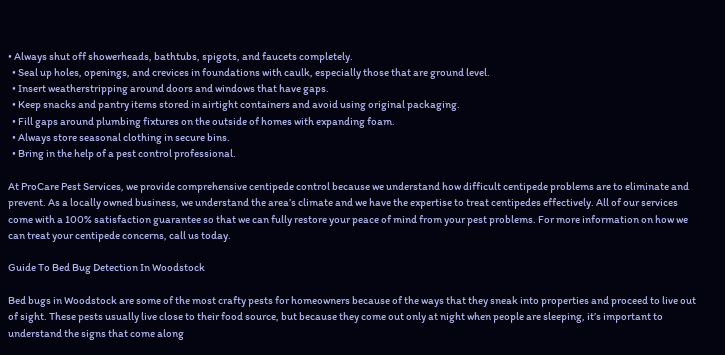• Always shut off showerheads, bathtubs, spigots, and faucets completely.
  • Seal up holes, openings, and crevices in foundations with caulk, especially those that are ground level.
  • Insert weatherstripping around doors and windows that have gaps.
  • Keep snacks and pantry items stored in airtight containers and avoid using original packaging.
  • Fill gaps around plumbing fixtures on the outside of homes with expanding foam.
  • Always store seasonal clothing in secure bins.
  • Bring in the help of a pest control professional.

At ProCare Pest Services, we provide comprehensive centipede control because we understand how difficult centipede problems are to eliminate and prevent. As a locally owned business, we understand the area’s climate and we have the expertise to treat centipedes effectively. All of our services come with a 100% satisfaction guarantee so that we can fully restore your peace of mind from your pest problems. For more information on how we can treat your centipede concerns, call us today.

Guide To Bed Bug Detection In Woodstock

Bed bugs in Woodstock are some of the most crafty pests for homeowners because of the ways that they sneak into properties and proceed to live out of sight. These pests usually live close to their food source, but because they come out only at night when people are sleeping, it’s important to understand the signs that come along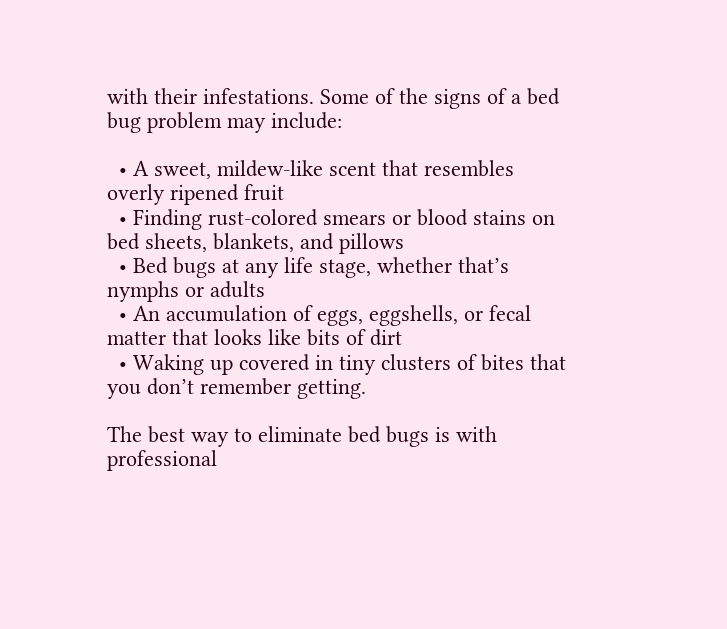with their infestations. Some of the signs of a bed bug problem may include:

  • A sweet, mildew-like scent that resembles overly ripened fruit
  • Finding rust-colored smears or blood stains on bed sheets, blankets, and pillows
  • Bed bugs at any life stage, whether that’s nymphs or adults
  • An accumulation of eggs, eggshells, or fecal matter that looks like bits of dirt
  • Waking up covered in tiny clusters of bites that you don’t remember getting.

The best way to eliminate bed bugs is with professional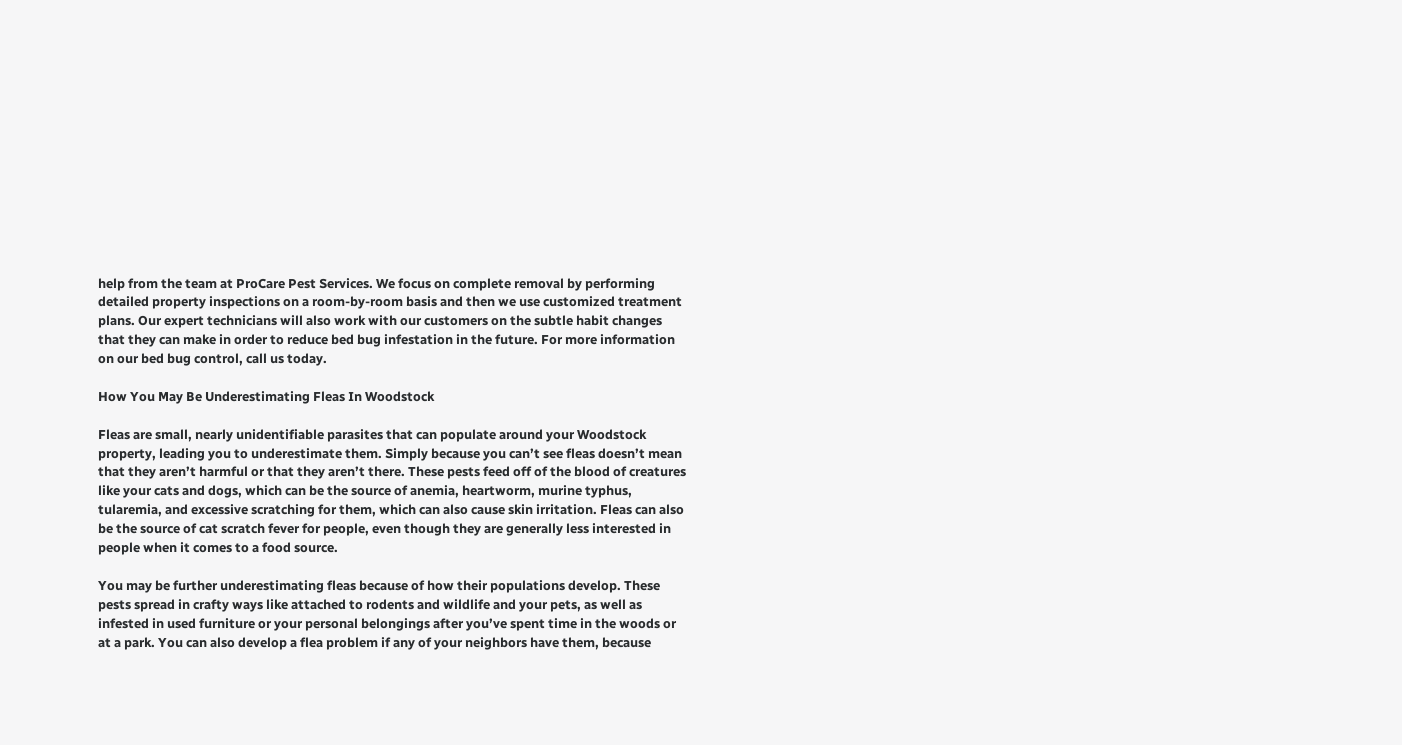help from the team at ProCare Pest Services. We focus on complete removal by performing detailed property inspections on a room-by-room basis and then we use customized treatment plans. Our expert technicians will also work with our customers on the subtle habit changes that they can make in order to reduce bed bug infestation in the future. For more information on our bed bug control, call us today.

How You May Be Underestimating Fleas In Woodstock

Fleas are small, nearly unidentifiable parasites that can populate around your Woodstock property, leading you to underestimate them. Simply because you can’t see fleas doesn’t mean that they aren’t harmful or that they aren’t there. These pests feed off of the blood of creatures like your cats and dogs, which can be the source of anemia, heartworm, murine typhus, tularemia, and excessive scratching for them, which can also cause skin irritation. Fleas can also be the source of cat scratch fever for people, even though they are generally less interested in people when it comes to a food source.

You may be further underestimating fleas because of how their populations develop. These pests spread in crafty ways like attached to rodents and wildlife and your pets, as well as infested in used furniture or your personal belongings after you’ve spent time in the woods or at a park. You can also develop a flea problem if any of your neighbors have them, because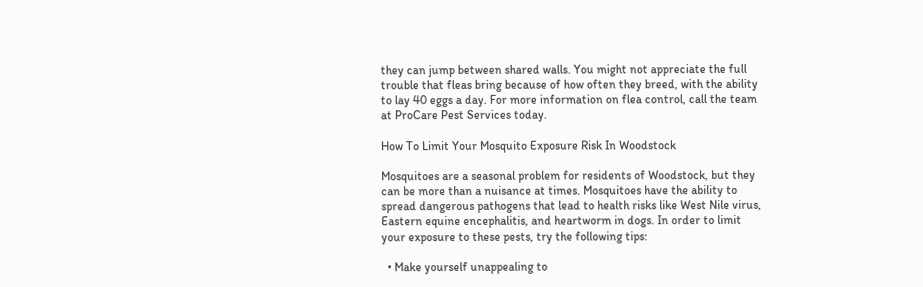they can jump between shared walls. You might not appreciate the full trouble that fleas bring because of how often they breed, with the ability to lay 40 eggs a day. For more information on flea control, call the team at ProCare Pest Services today.

How To Limit Your Mosquito Exposure Risk In Woodstock

Mosquitoes are a seasonal problem for residents of Woodstock, but they can be more than a nuisance at times. Mosquitoes have the ability to spread dangerous pathogens that lead to health risks like West Nile virus, Eastern equine encephalitis, and heartworm in dogs. In order to limit your exposure to these pests, try the following tips:

  • Make yourself unappealing to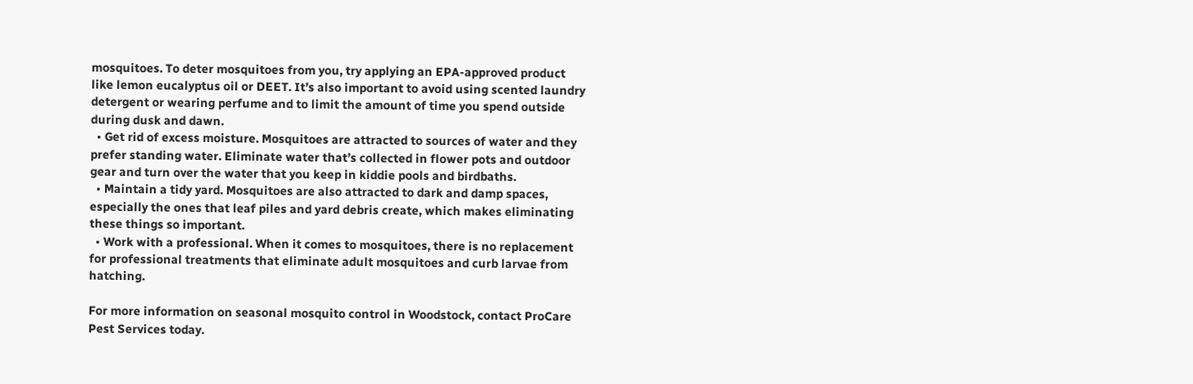mosquitoes. To deter mosquitoes from you, try applying an EPA-approved product like lemon eucalyptus oil or DEET. It’s also important to avoid using scented laundry detergent or wearing perfume and to limit the amount of time you spend outside during dusk and dawn.
  • Get rid of excess moisture. Mosquitoes are attracted to sources of water and they prefer standing water. Eliminate water that’s collected in flower pots and outdoor gear and turn over the water that you keep in kiddie pools and birdbaths.
  • Maintain a tidy yard. Mosquitoes are also attracted to dark and damp spaces, especially the ones that leaf piles and yard debris create, which makes eliminating these things so important.
  • Work with a professional. When it comes to mosquitoes, there is no replacement for professional treatments that eliminate adult mosquitoes and curb larvae from hatching.

For more information on seasonal mosquito control in Woodstock, contact ProCare Pest Services today.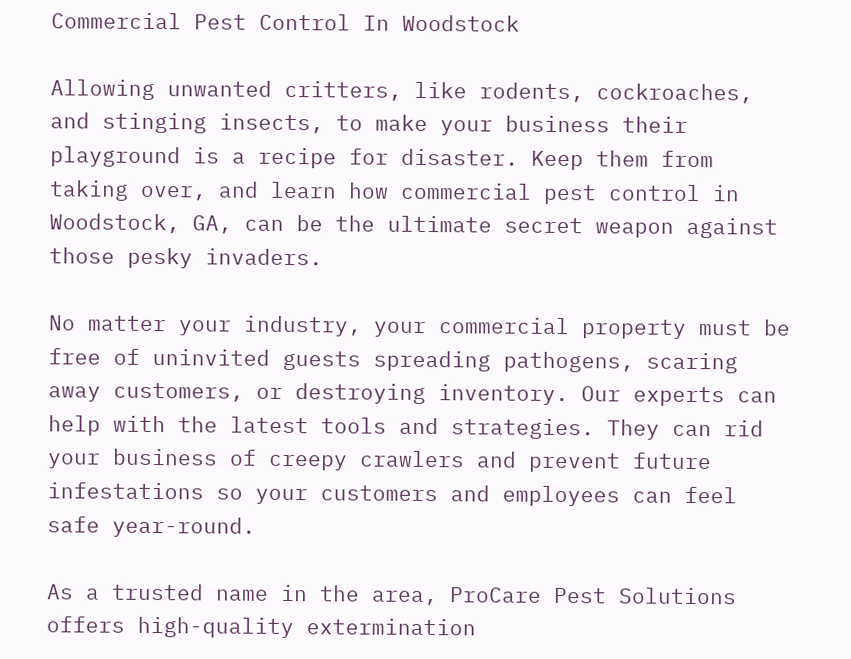Commercial Pest Control In Woodstock

Allowing unwanted critters, like rodents, cockroaches, and stinging insects, to make your business their playground is a recipe for disaster. Keep them from taking over, and learn how commercial pest control in Woodstock, GA, can be the ultimate secret weapon against those pesky invaders.

No matter your industry, your commercial property must be free of uninvited guests spreading pathogens, scaring away customers, or destroying inventory. Our experts can help with the latest tools and strategies. They can rid your business of creepy crawlers and prevent future infestations so your customers and employees can feel safe year-round.

As a trusted name in the area, ProCare Pest Solutions offers high-quality extermination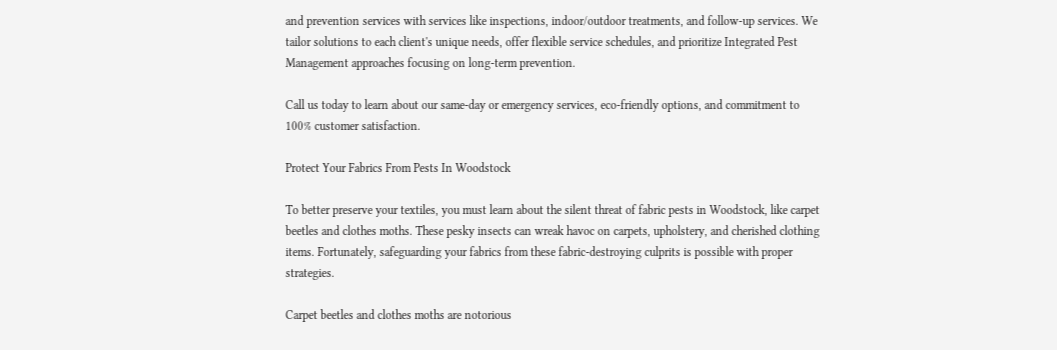and prevention services with services like inspections, indoor/outdoor treatments, and follow-up services. We tailor solutions to each client's unique needs, offer flexible service schedules, and prioritize Integrated Pest Management approaches focusing on long-term prevention.

Call us today to learn about our same-day or emergency services, eco-friendly options, and commitment to 100% customer satisfaction.

Protect Your Fabrics From Pests In Woodstock

To better preserve your textiles, you must learn about the silent threat of fabric pests in Woodstock, like carpet beetles and clothes moths. These pesky insects can wreak havoc on carpets, upholstery, and cherished clothing items. Fortunately, safeguarding your fabrics from these fabric-destroying culprits is possible with proper strategies.

Carpet beetles and clothes moths are notorious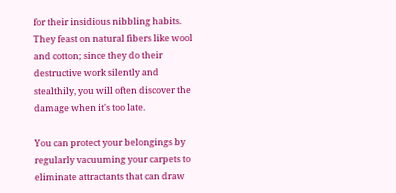for their insidious nibbling habits. They feast on natural fibers like wool and cotton; since they do their destructive work silently and stealthily, you will often discover the damage when it's too late.

You can protect your belongings by regularly vacuuming your carpets to eliminate attractants that can draw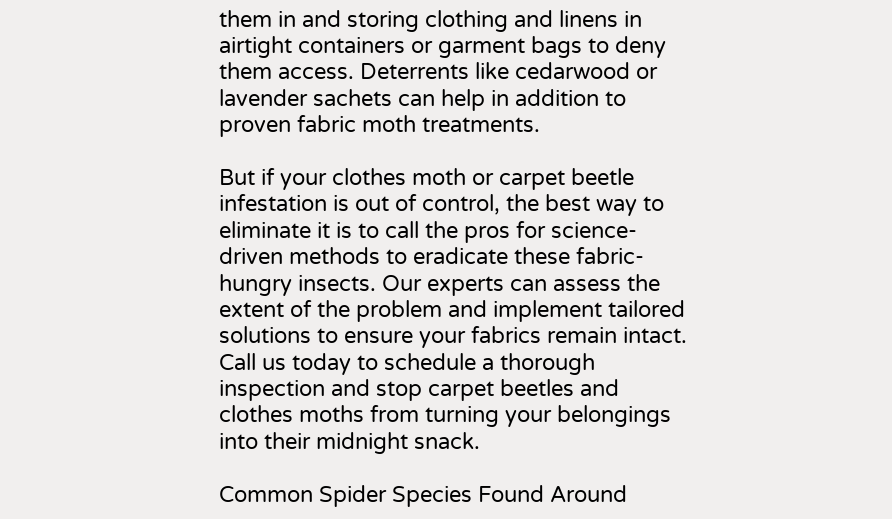them in and storing clothing and linens in airtight containers or garment bags to deny them access. Deterrents like cedarwood or lavender sachets can help in addition to proven fabric moth treatments.

But if your clothes moth or carpet beetle infestation is out of control, the best way to eliminate it is to call the pros for science-driven methods to eradicate these fabric-hungry insects. Our experts can assess the extent of the problem and implement tailored solutions to ensure your fabrics remain intact. Call us today to schedule a thorough inspection and stop carpet beetles and clothes moths from turning your belongings into their midnight snack.

Common Spider Species Found Around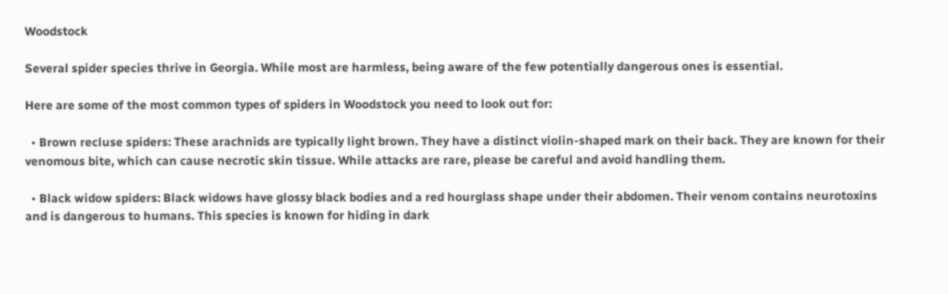Woodstock

Several spider species thrive in Georgia. While most are harmless, being aware of the few potentially dangerous ones is essential.

Here are some of the most common types of spiders in Woodstock you need to look out for:

  • Brown recluse spiders: These arachnids are typically light brown. They have a distinct violin-shaped mark on their back. They are known for their venomous bite, which can cause necrotic skin tissue. While attacks are rare, please be careful and avoid handling them.

  • Black widow spiders: Black widows have glossy black bodies and a red hourglass shape under their abdomen. Their venom contains neurotoxins and is dangerous to humans. This species is known for hiding in dark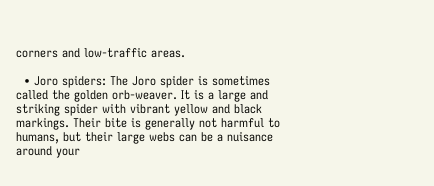corners and low-traffic areas.

  • Joro spiders: The Joro spider is sometimes called the golden orb-weaver. It is a large and striking spider with vibrant yellow and black markings. Their bite is generally not harmful to humans, but their large webs can be a nuisance around your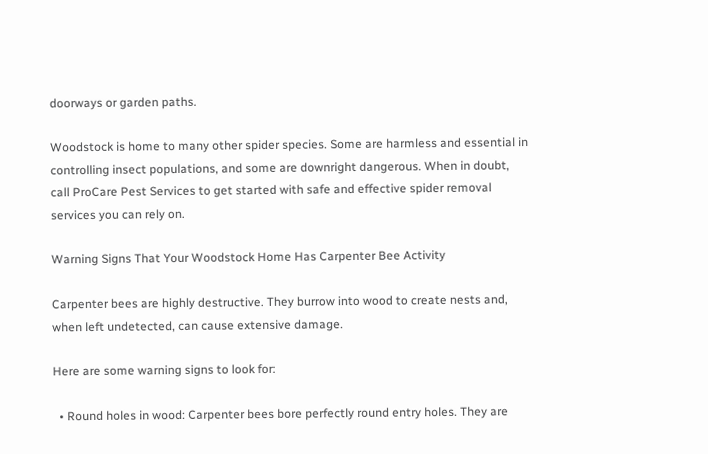doorways or garden paths.

Woodstock is home to many other spider species. Some are harmless and essential in controlling insect populations, and some are downright dangerous. When in doubt, call ProCare Pest Services to get started with safe and effective spider removal services you can rely on.

Warning Signs That Your Woodstock Home Has Carpenter Bee Activity

Carpenter bees are highly destructive. They burrow into wood to create nests and, when left undetected, can cause extensive damage.

Here are some warning signs to look for:

  • Round holes in wood: Carpenter bees bore perfectly round entry holes. They are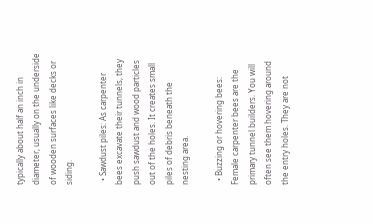typically about half an inch in diameter, usually on the underside of wooden surfaces like decks or siding.

  • Sawdust piles: As carpenter bees excavate their tunnels, they push sawdust and wood particles out of the holes. It creates small piles of debris beneath the nesting area.

  • Buzzing or hovering bees: Female carpenter bees are the primary tunnel builders. You will often see them hovering around the entry holes. They are not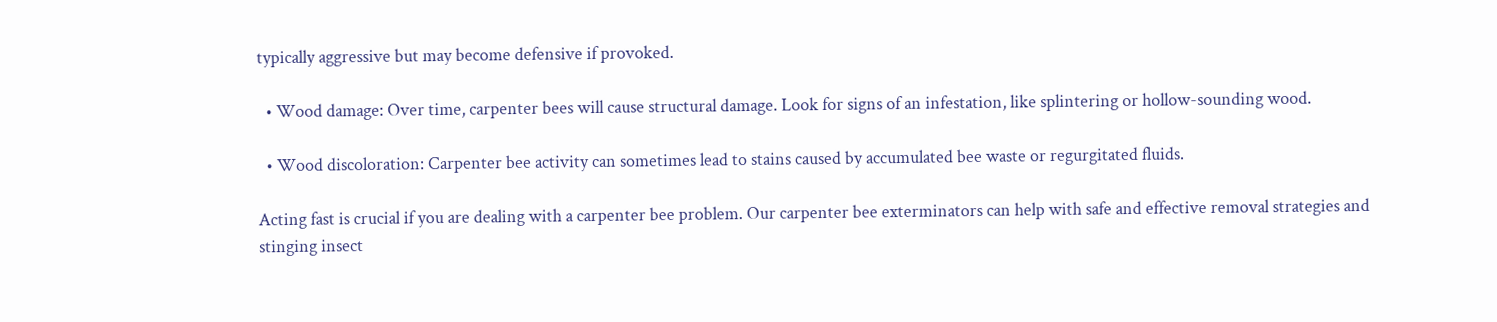typically aggressive but may become defensive if provoked.

  • Wood damage: Over time, carpenter bees will cause structural damage. Look for signs of an infestation, like splintering or hollow-sounding wood.

  • Wood discoloration: Carpenter bee activity can sometimes lead to stains caused by accumulated bee waste or regurgitated fluids.

Acting fast is crucial if you are dealing with a carpenter bee problem. Our carpenter bee exterminators can help with safe and effective removal strategies and stinging insect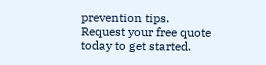prevention tips. Request your free quote today to get started.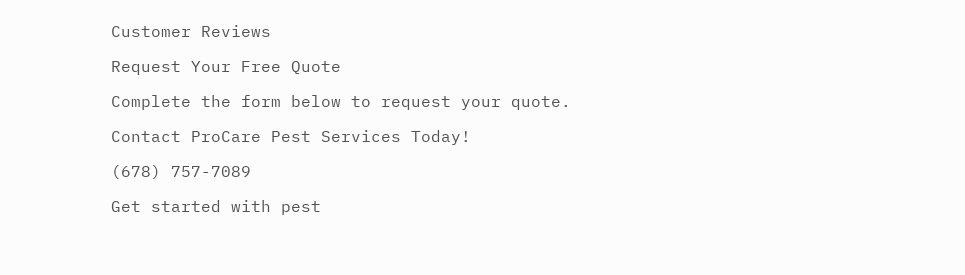Customer Reviews

Request Your Free Quote

Complete the form below to request your quote.

Contact ProCare Pest Services Today!

(678) 757-7089

Get started with pest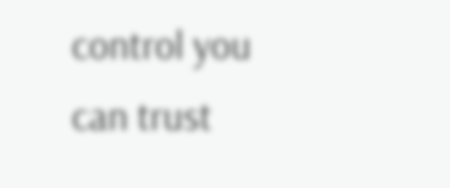control you can trust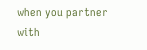when you partner with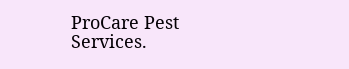ProCare Pest Services.